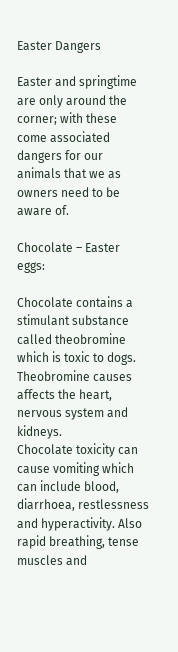Easter Dangers

Easter and springtime are only around the corner; with these come associated dangers for our animals that we as owners need to be aware of.

Chocolate – Easter eggs:

Chocolate contains a stimulant substance called theobromine which is toxic to dogs. Theobromine causes affects the heart, nervous system and kidneys.
Chocolate toxicity can cause vomiting which can include blood, diarrhoea, restlessness and hyperactivity. Also rapid breathing, tense muscles and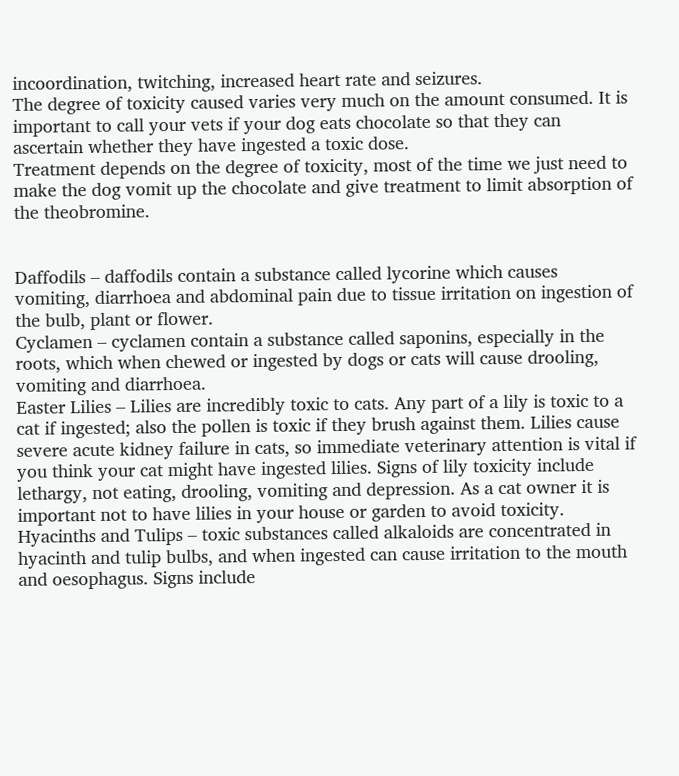incoordination, twitching, increased heart rate and seizures.
The degree of toxicity caused varies very much on the amount consumed. It is important to call your vets if your dog eats chocolate so that they can ascertain whether they have ingested a toxic dose.
Treatment depends on the degree of toxicity, most of the time we just need to make the dog vomit up the chocolate and give treatment to limit absorption of the theobromine.


Daffodils – daffodils contain a substance called lycorine which causes vomiting, diarrhoea and abdominal pain due to tissue irritation on ingestion of the bulb, plant or flower.
Cyclamen – cyclamen contain a substance called saponins, especially in the roots, which when chewed or ingested by dogs or cats will cause drooling, vomiting and diarrhoea.
Easter Lilies – Lilies are incredibly toxic to cats. Any part of a lily is toxic to a cat if ingested; also the pollen is toxic if they brush against them. Lilies cause severe acute kidney failure in cats, so immediate veterinary attention is vital if you think your cat might have ingested lilies. Signs of lily toxicity include lethargy, not eating, drooling, vomiting and depression. As a cat owner it is important not to have lilies in your house or garden to avoid toxicity.
Hyacinths and Tulips – toxic substances called alkaloids are concentrated in hyacinth and tulip bulbs, and when ingested can cause irritation to the mouth and oesophagus. Signs include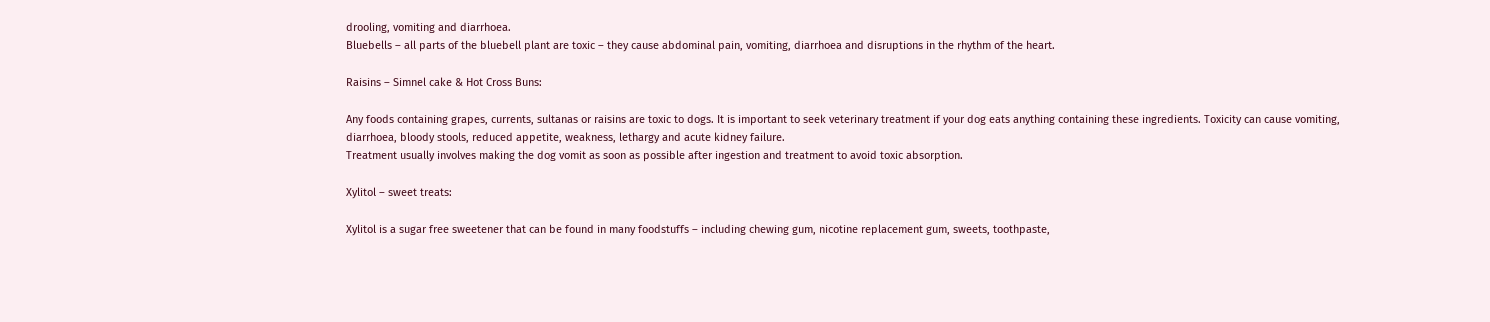drooling, vomiting and diarrhoea.
Bluebells – all parts of the bluebell plant are toxic – they cause abdominal pain, vomiting, diarrhoea and disruptions in the rhythm of the heart.

Raisins – Simnel cake & Hot Cross Buns:

Any foods containing grapes, currents, sultanas or raisins are toxic to dogs. It is important to seek veterinary treatment if your dog eats anything containing these ingredients. Toxicity can cause vomiting, diarrhoea, bloody stools, reduced appetite, weakness, lethargy and acute kidney failure.
Treatment usually involves making the dog vomit as soon as possible after ingestion and treatment to avoid toxic absorption.

Xylitol – sweet treats:

Xylitol is a sugar free sweetener that can be found in many foodstuffs – including chewing gum, nicotine replacement gum, sweets, toothpaste,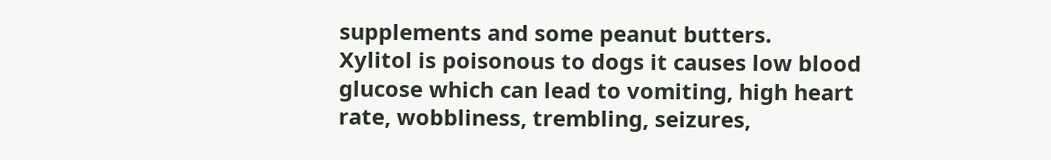supplements and some peanut butters.
Xylitol is poisonous to dogs it causes low blood glucose which can lead to vomiting, high heart rate, wobbliness, trembling, seizures,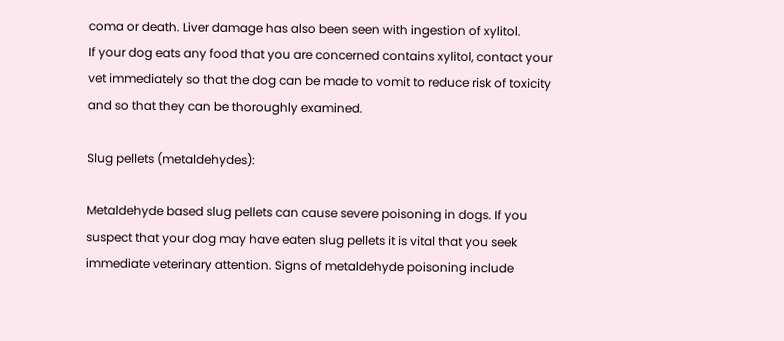coma or death. Liver damage has also been seen with ingestion of xylitol.
If your dog eats any food that you are concerned contains xylitol, contact your vet immediately so that the dog can be made to vomit to reduce risk of toxicity and so that they can be thoroughly examined.

Slug pellets (metaldehydes):

Metaldehyde based slug pellets can cause severe poisoning in dogs. If you suspect that your dog may have eaten slug pellets it is vital that you seek immediate veterinary attention. Signs of metaldehyde poisoning include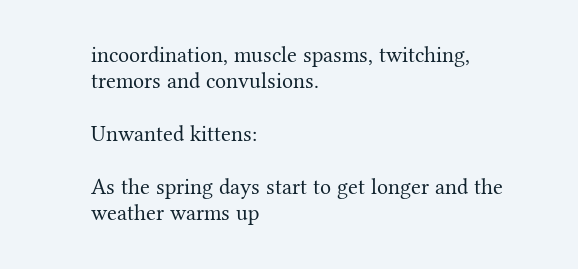incoordination, muscle spasms, twitching, tremors and convulsions.

Unwanted kittens:

As the spring days start to get longer and the weather warms up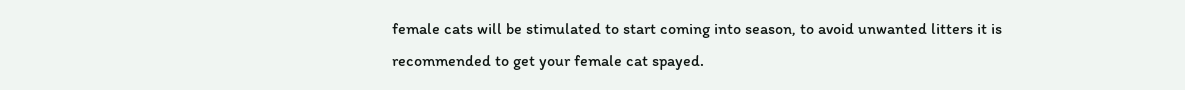female cats will be stimulated to start coming into season, to avoid unwanted litters it is recommended to get your female cat spayed.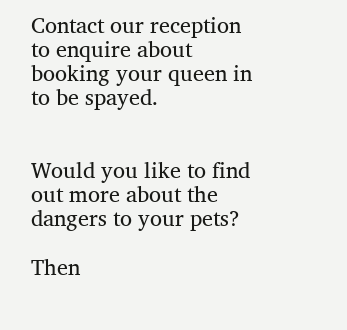Contact our reception to enquire about booking your queen in to be spayed.


Would you like to find out more about the dangers to your pets?

Then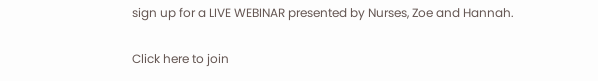sign up for a LIVE WEBINAR presented by Nurses, Zoe and Hannah.

Click here to join